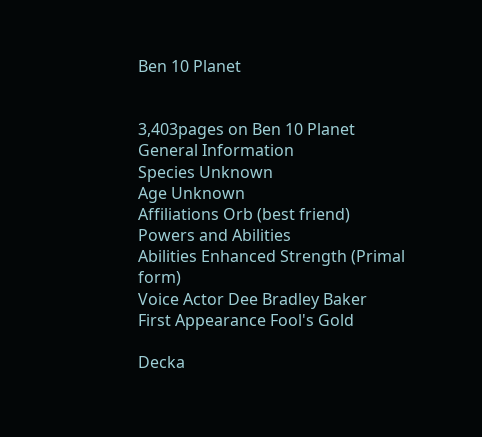Ben 10 Planet


3,403pages on Ben 10 Planet
General Information
Species Unknown
Age Unknown
Affiliations Orb (best friend)
Powers and Abilities
Abilities Enhanced Strength (Primal form)
Voice Actor Dee Bradley Baker
First Appearance Fool's Gold

Decka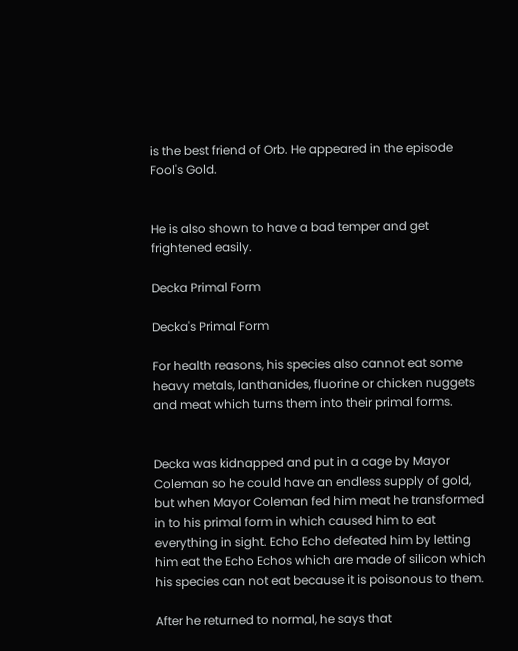is the best friend of Orb. He appeared in the episode Fool's Gold.


He is also shown to have a bad temper and get frightened easily.

Decka Primal Form

Decka's Primal Form

For health reasons, his species also cannot eat some heavy metals, lanthanides, fluorine or chicken nuggets and meat which turns them into their primal forms.


Decka was kidnapped and put in a cage by Mayor Coleman so he could have an endless supply of gold, but when Mayor Coleman fed him meat he transformed in to his primal form in which caused him to eat everything in sight. Echo Echo defeated him by letting him eat the Echo Echos which are made of silicon which his species can not eat because it is poisonous to them.

After he returned to normal, he says that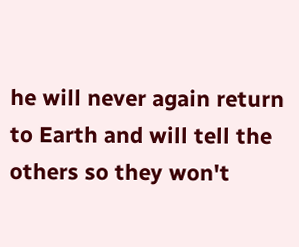he will never again return to Earth and will tell the others so they won't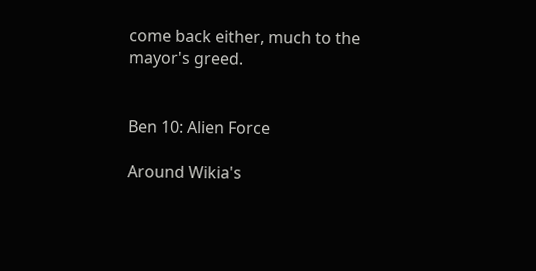come back either, much to the mayor's greed.


Ben 10: Alien Force

Around Wikia's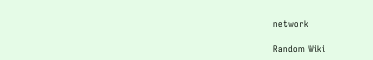network

Random Wiki